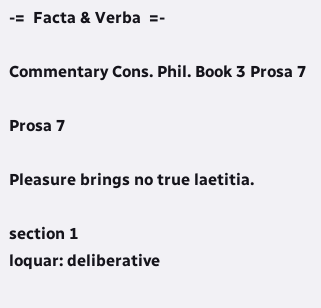-=  Facta & Verba  =-

Commentary Cons. Phil. Book 3 Prosa 7

Prosa 7

Pleasure brings no true laetitia.

section 1
loquar: deliberative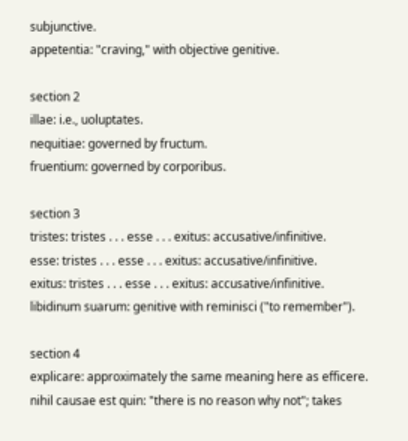subjunctive.
appetentia: "craving," with objective genitive.

section 2
illae: i.e., uoluptates.
nequitiae: governed by fructum.
fruentium: governed by corporibus.

section 3
tristes: tristes . . . esse . . . exitus: accusative/infinitive.
esse: tristes . . . esse . . . exitus: accusative/infinitive.
exitus: tristes . . . esse . . . exitus: accusative/infinitive.
libidinum suarum: genitive with reminisci ("to remember").

section 4
explicare: approximately the same meaning here as efficere.
nihil causae est quin: "there is no reason why not"; takes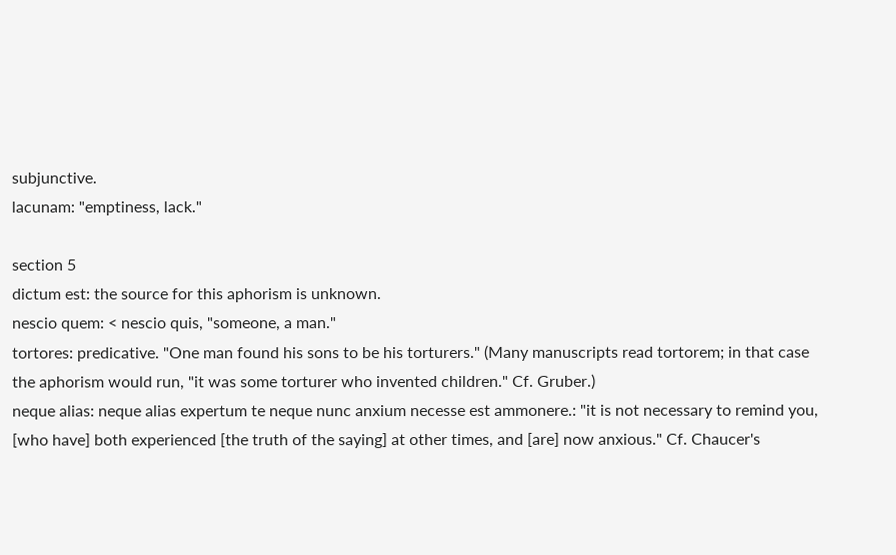subjunctive.
lacunam: "emptiness, lack."

section 5
dictum est: the source for this aphorism is unknown.
nescio quem: < nescio quis, "someone, a man."
tortores: predicative. "One man found his sons to be his torturers." (Many manuscripts read tortorem; in that case the aphorism would run, "it was some torturer who invented children." Cf. Gruber.)
neque alias: neque alias expertum te neque nunc anxium necesse est ammonere.: "it is not necessary to remind you, [who have] both experienced [the truth of the saying] at other times, and [are] now anxious." Cf. Chaucer's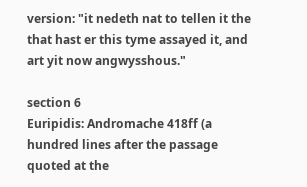version: "it nedeth nat to tellen it the that hast er this tyme assayed it, and art yit now angwysshous."

section 6
Euripidis: Andromache 418ff (a hundred lines after the passage quoted at the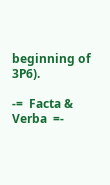beginning of 3P6).

-=  Facta & Verba  =-